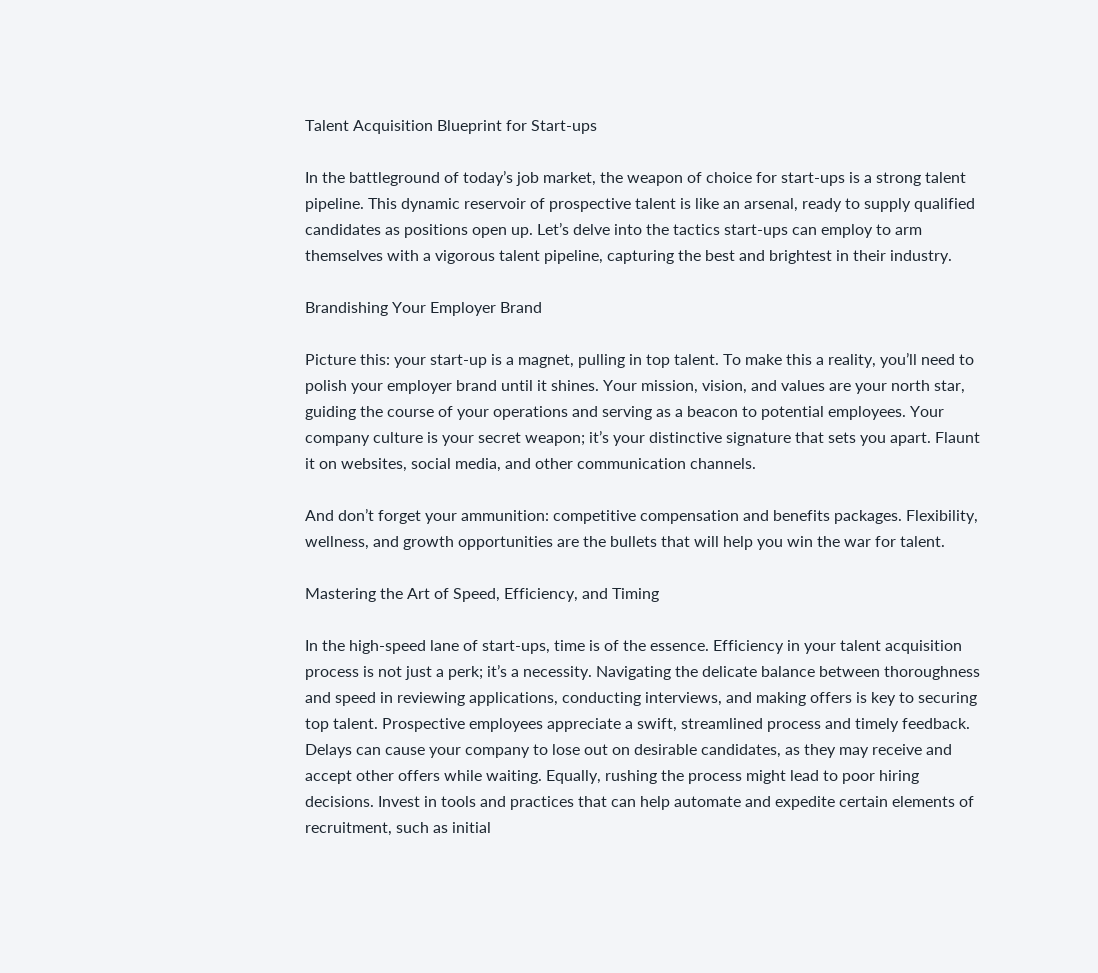Talent Acquisition Blueprint for Start-ups

In the battleground of today’s job market, the weapon of choice for start-ups is a strong talent pipeline. This dynamic reservoir of prospective talent is like an arsenal, ready to supply qualified candidates as positions open up. Let’s delve into the tactics start-ups can employ to arm themselves with a vigorous talent pipeline, capturing the best and brightest in their industry.

Brandishing Your Employer Brand

Picture this: your start-up is a magnet, pulling in top talent. To make this a reality, you’ll need to polish your employer brand until it shines. Your mission, vision, and values are your north star, guiding the course of your operations and serving as a beacon to potential employees. Your company culture is your secret weapon; it’s your distinctive signature that sets you apart. Flaunt it on websites, social media, and other communication channels.

And don’t forget your ammunition: competitive compensation and benefits packages. Flexibility, wellness, and growth opportunities are the bullets that will help you win the war for talent.

Mastering the Art of Speed, Efficiency, and Timing

In the high-speed lane of start-ups, time is of the essence. Efficiency in your talent acquisition process is not just a perk; it’s a necessity. Navigating the delicate balance between thoroughness and speed in reviewing applications, conducting interviews, and making offers is key to securing top talent. Prospective employees appreciate a swift, streamlined process and timely feedback. Delays can cause your company to lose out on desirable candidates, as they may receive and accept other offers while waiting. Equally, rushing the process might lead to poor hiring decisions. Invest in tools and practices that can help automate and expedite certain elements of recruitment, such as initial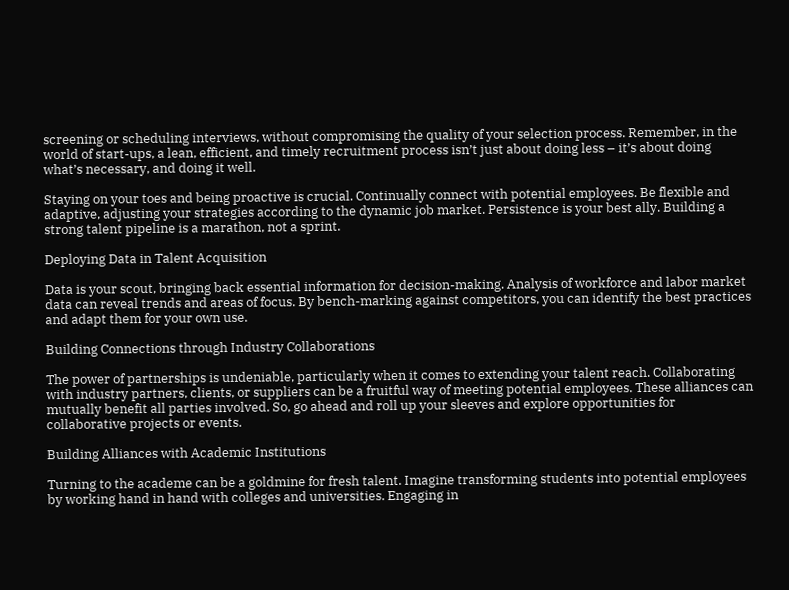screening or scheduling interviews, without compromising the quality of your selection process. Remember, in the world of start-ups, a lean, efficient, and timely recruitment process isn’t just about doing less – it’s about doing what’s necessary, and doing it well.

Staying on your toes and being proactive is crucial. Continually connect with potential employees. Be flexible and adaptive, adjusting your strategies according to the dynamic job market. Persistence is your best ally. Building a strong talent pipeline is a marathon, not a sprint.

Deploying Data in Talent Acquisition

Data is your scout, bringing back essential information for decision-making. Analysis of workforce and labor market data can reveal trends and areas of focus. By bench-marking against competitors, you can identify the best practices and adapt them for your own use.

Building Connections through Industry Collaborations

The power of partnerships is undeniable, particularly when it comes to extending your talent reach. Collaborating with industry partners, clients, or suppliers can be a fruitful way of meeting potential employees. These alliances can mutually benefit all parties involved. So, go ahead and roll up your sleeves and explore opportunities for collaborative projects or events.

Building Alliances with Academic Institutions

Turning to the academe can be a goldmine for fresh talent. Imagine transforming students into potential employees by working hand in hand with colleges and universities. Engaging in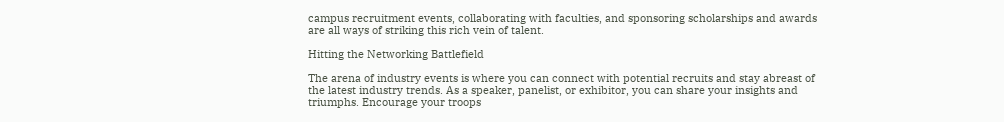campus recruitment events, collaborating with faculties, and sponsoring scholarships and awards are all ways of striking this rich vein of talent.

Hitting the Networking Battlefield

The arena of industry events is where you can connect with potential recruits and stay abreast of the latest industry trends. As a speaker, panelist, or exhibitor, you can share your insights and triumphs. Encourage your troops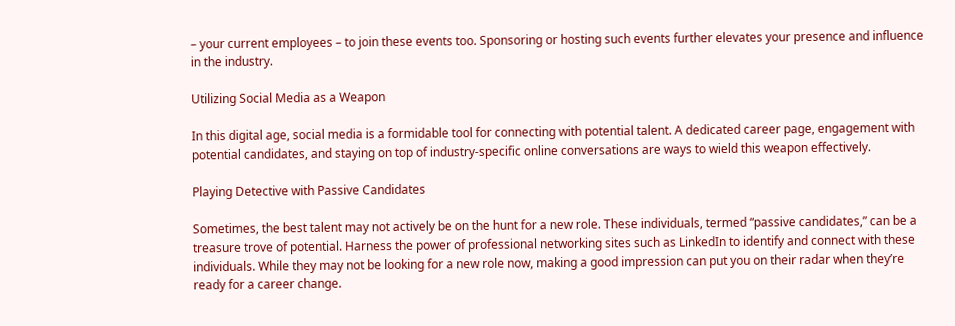– your current employees – to join these events too. Sponsoring or hosting such events further elevates your presence and influence in the industry.

Utilizing Social Media as a Weapon

In this digital age, social media is a formidable tool for connecting with potential talent. A dedicated career page, engagement with potential candidates, and staying on top of industry-specific online conversations are ways to wield this weapon effectively.

Playing Detective with Passive Candidates

Sometimes, the best talent may not actively be on the hunt for a new role. These individuals, termed “passive candidates,” can be a treasure trove of potential. Harness the power of professional networking sites such as LinkedIn to identify and connect with these individuals. While they may not be looking for a new role now, making a good impression can put you on their radar when they’re ready for a career change.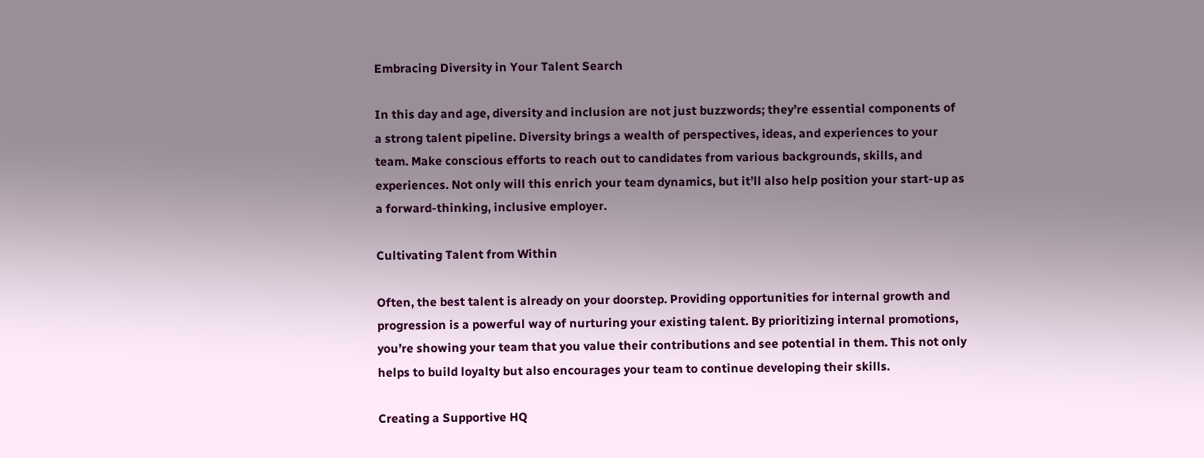Embracing Diversity in Your Talent Search

In this day and age, diversity and inclusion are not just buzzwords; they’re essential components of a strong talent pipeline. Diversity brings a wealth of perspectives, ideas, and experiences to your team. Make conscious efforts to reach out to candidates from various backgrounds, skills, and experiences. Not only will this enrich your team dynamics, but it’ll also help position your start-up as a forward-thinking, inclusive employer.

Cultivating Talent from Within

Often, the best talent is already on your doorstep. Providing opportunities for internal growth and progression is a powerful way of nurturing your existing talent. By prioritizing internal promotions, you’re showing your team that you value their contributions and see potential in them. This not only helps to build loyalty but also encourages your team to continue developing their skills.

Creating a Supportive HQ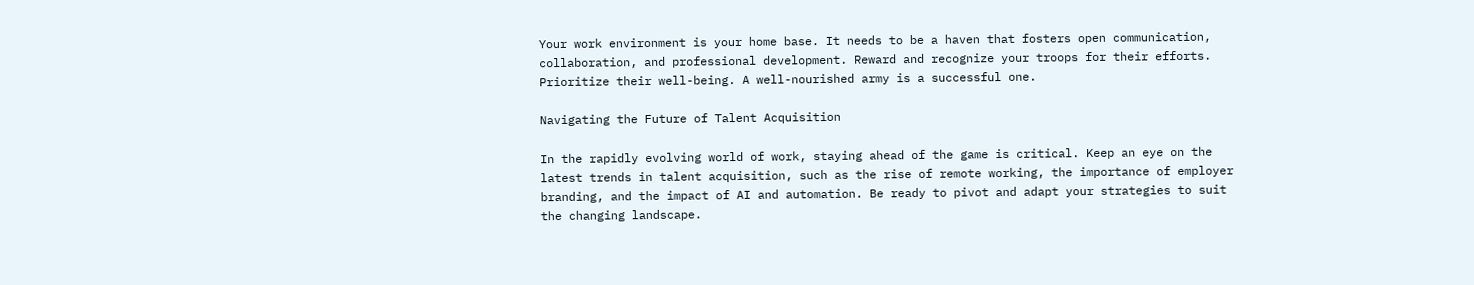Your work environment is your home base. It needs to be a haven that fosters open communication, collaboration, and professional development. Reward and recognize your troops for their efforts. Prioritize their well-being. A well-nourished army is a successful one.

Navigating the Future of Talent Acquisition

In the rapidly evolving world of work, staying ahead of the game is critical. Keep an eye on the latest trends in talent acquisition, such as the rise of remote working, the importance of employer branding, and the impact of AI and automation. Be ready to pivot and adapt your strategies to suit the changing landscape.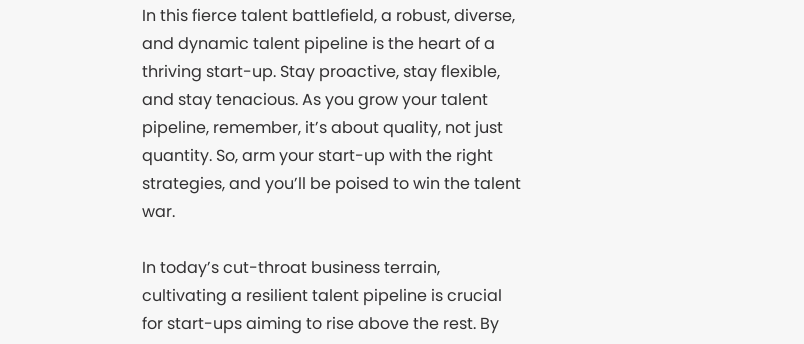In this fierce talent battlefield, a robust, diverse, and dynamic talent pipeline is the heart of a thriving start-up. Stay proactive, stay flexible, and stay tenacious. As you grow your talent pipeline, remember, it’s about quality, not just quantity. So, arm your start-up with the right strategies, and you’ll be poised to win the talent war.

In today’s cut-throat business terrain, cultivating a resilient talent pipeline is crucial for start-ups aiming to rise above the rest. By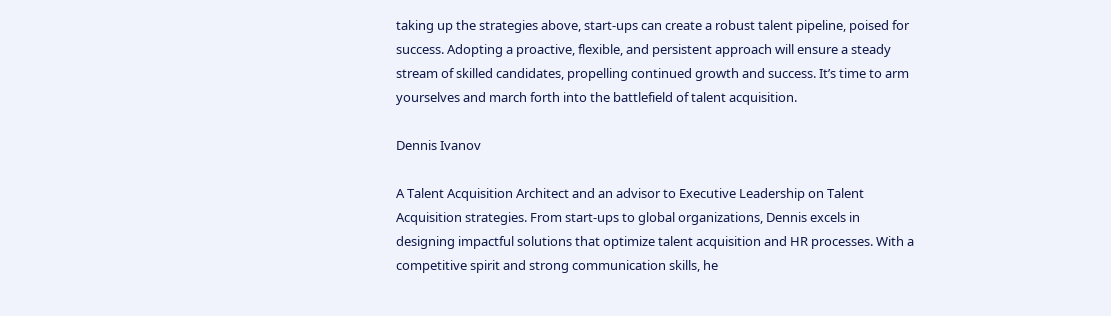taking up the strategies above, start-ups can create a robust talent pipeline, poised for success. Adopting a proactive, flexible, and persistent approach will ensure a steady stream of skilled candidates, propelling continued growth and success. It’s time to arm yourselves and march forth into the battlefield of talent acquisition.

Dennis Ivanov

A Talent Acquisition Architect and an advisor to Executive Leadership on Talent Acquisition strategies. From start-ups to global organizations, Dennis excels in designing impactful solutions that optimize talent acquisition and HR processes. With a competitive spirit and strong communication skills, he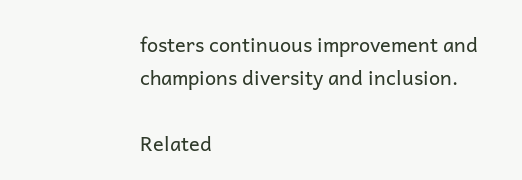fosters continuous improvement and champions diversity and inclusion.

Related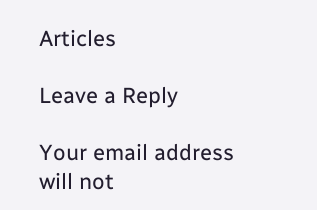Articles

Leave a Reply

Your email address will not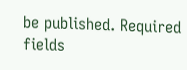be published. Required fields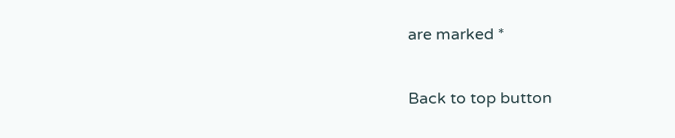are marked *

Back to top button